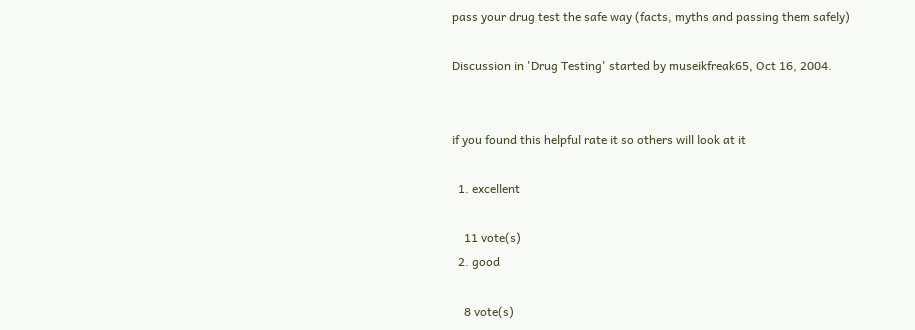pass your drug test the safe way (facts, myths and passing them safely)

Discussion in 'Drug Testing' started by museikfreak65, Oct 16, 2004.


if you found this helpful rate it so others will look at it

  1. excellent

    11 vote(s)
  2. good

    8 vote(s)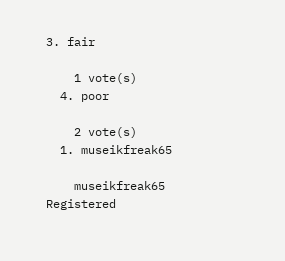3. fair

    1 vote(s)
  4. poor

    2 vote(s)
  1. museikfreak65

    museikfreak65 Registered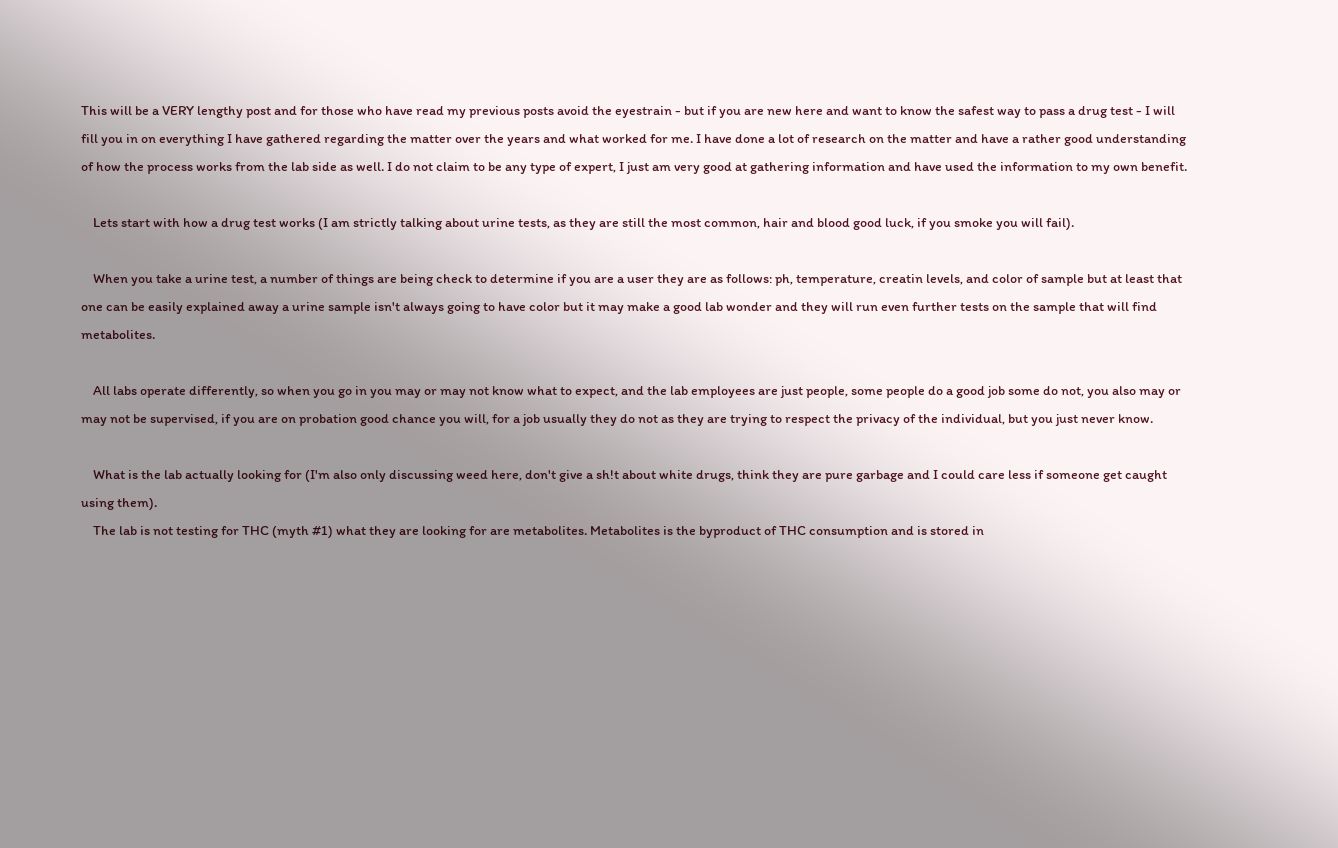This will be a VERY lengthy post and for those who have read my previous posts avoid the eyestrain - but if you are new here and want to know the safest way to pass a drug test - I will fill you in on everything I have gathered regarding the matter over the years and what worked for me. I have done a lot of research on the matter and have a rather good understanding of how the process works from the lab side as well. I do not claim to be any type of expert, I just am very good at gathering information and have used the information to my own benefit.

    Lets start with how a drug test works (I am strictly talking about urine tests, as they are still the most common, hair and blood good luck, if you smoke you will fail).

    When you take a urine test, a number of things are being check to determine if you are a user they are as follows: ph, temperature, creatin levels, and color of sample but at least that one can be easily explained away a urine sample isn't always going to have color but it may make a good lab wonder and they will run even further tests on the sample that will find metabolites.

    All labs operate differently, so when you go in you may or may not know what to expect, and the lab employees are just people, some people do a good job some do not, you also may or may not be supervised, if you are on probation good chance you will, for a job usually they do not as they are trying to respect the privacy of the individual, but you just never know.

    What is the lab actually looking for (I'm also only discussing weed here, don't give a sh!t about white drugs, think they are pure garbage and I could care less if someone get caught using them).
    The lab is not testing for THC (myth #1) what they are looking for are metabolites. Metabolites is the byproduct of THC consumption and is stored in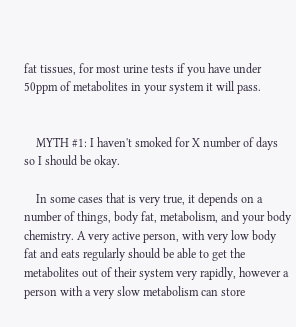fat tissues, for most urine tests if you have under 50ppm of metabolites in your system it will pass.


    MYTH #1: I haven't smoked for X number of days so I should be okay.

    In some cases that is very true, it depends on a number of things, body fat, metabolism, and your body chemistry. A very active person, with very low body fat and eats regularly should be able to get the metabolites out of their system very rapidly, however a person with a very slow metabolism can store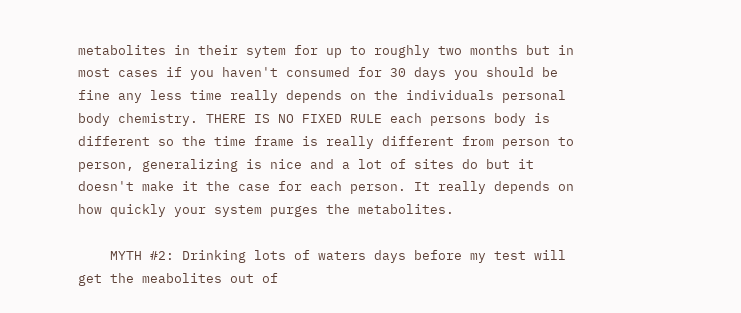metabolites in their sytem for up to roughly two months but in most cases if you haven't consumed for 30 days you should be fine any less time really depends on the individuals personal body chemistry. THERE IS NO FIXED RULE each persons body is different so the time frame is really different from person to person, generalizing is nice and a lot of sites do but it doesn't make it the case for each person. It really depends on how quickly your system purges the metabolites.

    MYTH #2: Drinking lots of waters days before my test will get the meabolites out of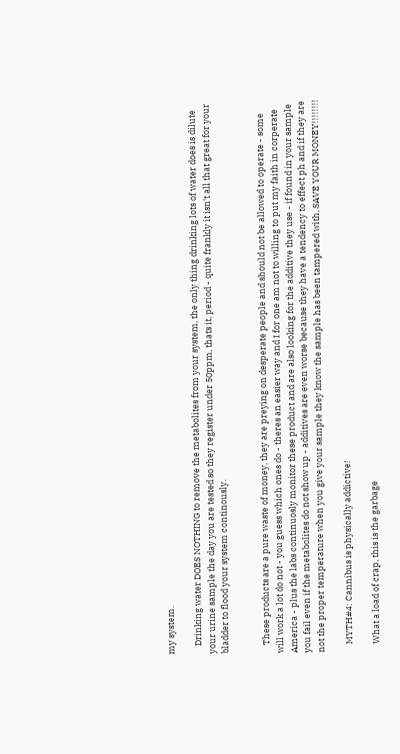my system.

    Drinking water DOES NOTHING to remove the metabolites from your system, the only thing drinking lots of water does is dilute your urine sample the day you are tested so they register under 50ppm, thats it, period - quite frankly it isn't all that great for your bladder to flood your system continously.


    These products are a pure waste of money, they are preying on desperate people and should not be allowed to operate - some will work a lot do not - you guess which ones do - theres an easier way and I for one am not to willing to put my faith in corperate America - plus the labs continuosly monitor these product and are also looking for the additive they use - if found in your sample you fail even if the metabolites do not show up - additives are even worse because they have a tendency to effect ph and if they are not the proper temperature when you give your sample they know the sample has been tampered with, SAVE YOUR MONEY!!!!!!!!

    MYTH#4: Cannibus is physically addictive!

    What a load of crap, this is the garbage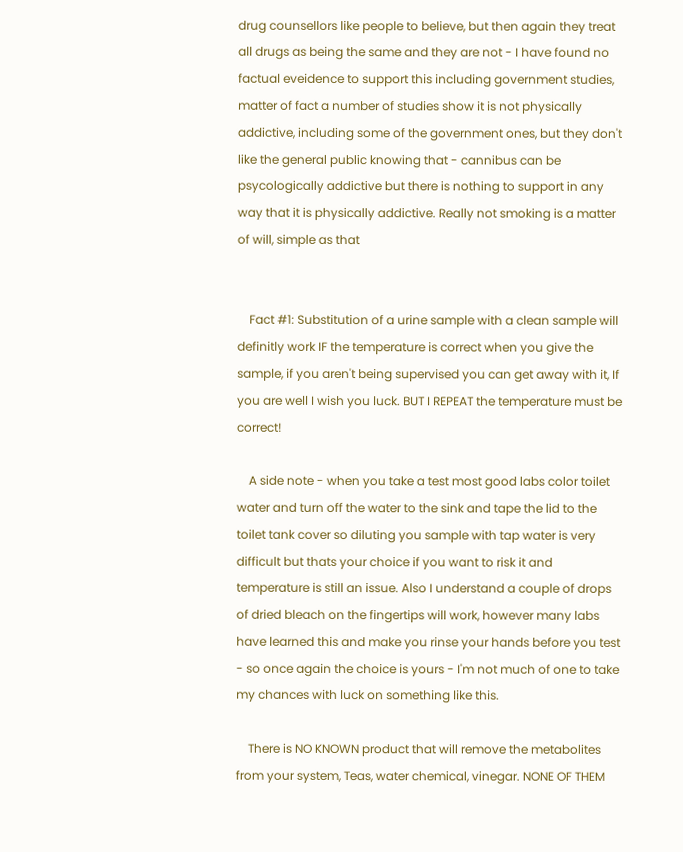drug counsellors like people to believe, but then again they treat all drugs as being the same and they are not - I have found no factual eveidence to support this including government studies, matter of fact a number of studies show it is not physically addictive, including some of the government ones, but they don't like the general public knowing that - cannibus can be psycologically addictive but there is nothing to support in any way that it is physically addictive. Really not smoking is a matter of will, simple as that


    Fact #1: Substitution of a urine sample with a clean sample will definitly work IF the temperature is correct when you give the sample, if you aren't being supervised you can get away with it, If you are well I wish you luck. BUT I REPEAT the temperature must be correct!

    A side note - when you take a test most good labs color toilet water and turn off the water to the sink and tape the lid to the toilet tank cover so diluting you sample with tap water is very difficult but thats your choice if you want to risk it and temperature is still an issue. Also I understand a couple of drops of dried bleach on the fingertips will work, however many labs have learned this and make you rinse your hands before you test - so once again the choice is yours - I'm not much of one to take my chances with luck on something like this.

    There is NO KNOWN product that will remove the metabolites from your system, Teas, water chemical, vinegar. NONE OF THEM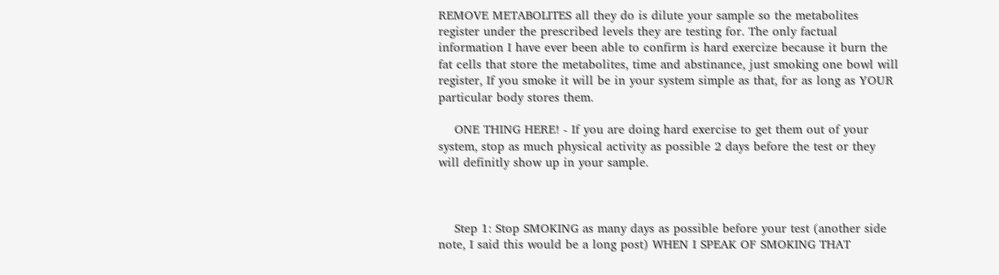REMOVE METABOLITES all they do is dilute your sample so the metabolites register under the prescribed levels they are testing for. The only factual information I have ever been able to confirm is hard exercize because it burn the fat cells that store the metabolites, time and abstinance, just smoking one bowl will register, If you smoke it will be in your system simple as that, for as long as YOUR particular body stores them.

    ONE THING HERE! - If you are doing hard exercise to get them out of your system, stop as much physical activity as possible 2 days before the test or they will definitly show up in your sample.



    Step 1: Stop SMOKING as many days as possible before your test (another side note, I said this would be a long post) WHEN I SPEAK OF SMOKING THAT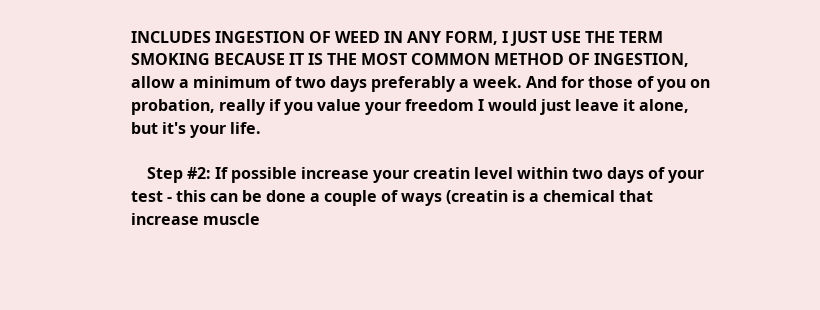INCLUDES INGESTION OF WEED IN ANY FORM, I JUST USE THE TERM SMOKING BECAUSE IT IS THE MOST COMMON METHOD OF INGESTION, allow a minimum of two days preferably a week. And for those of you on probation, really if you value your freedom I would just leave it alone, but it's your life.

    Step #2: If possible increase your creatin level within two days of your test - this can be done a couple of ways (creatin is a chemical that increase muscle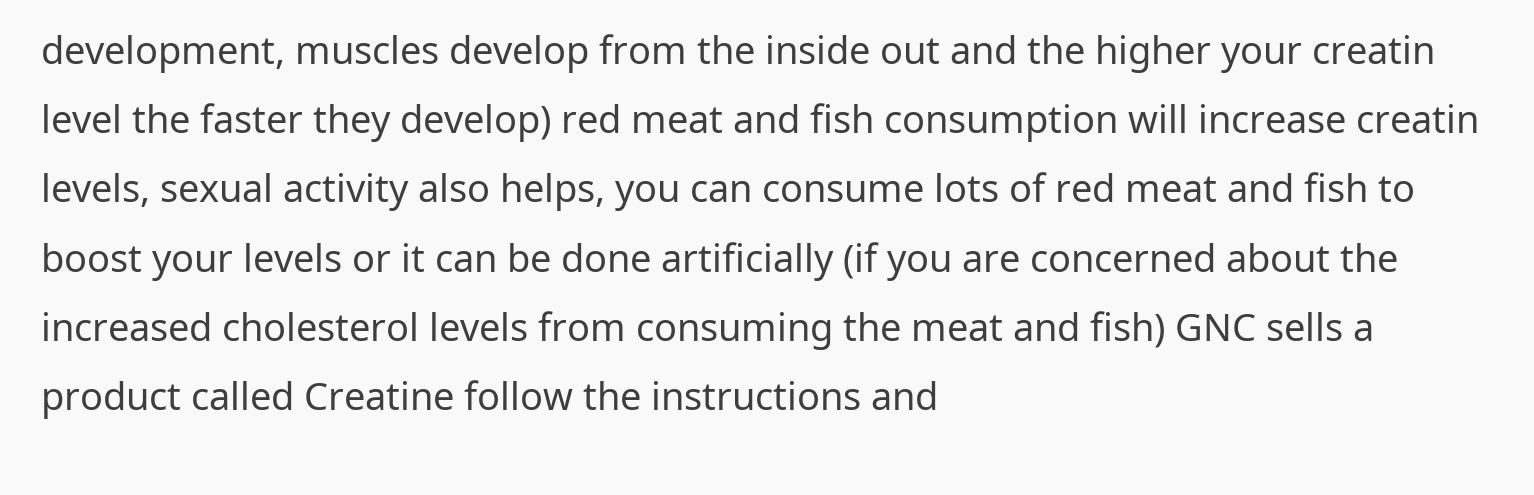development, muscles develop from the inside out and the higher your creatin level the faster they develop) red meat and fish consumption will increase creatin levels, sexual activity also helps, you can consume lots of red meat and fish to boost your levels or it can be done artificially (if you are concerned about the increased cholesterol levels from consuming the meat and fish) GNC sells a product called Creatine follow the instructions and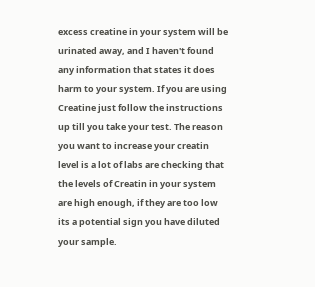excess creatine in your system will be urinated away, and I haven't found any information that states it does harm to your system. If you are using Creatine just follow the instructions up till you take your test. The reason you want to increase your creatin level is a lot of labs are checking that the levels of Creatin in your system are high enough, if they are too low its a potential sign you have diluted your sample.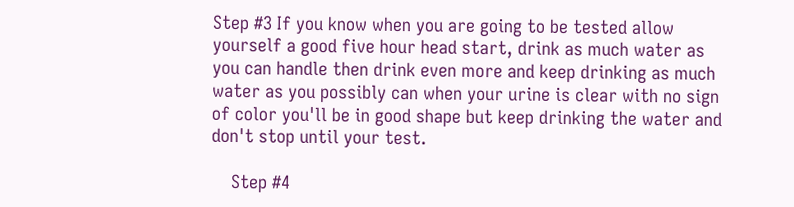Step #3 If you know when you are going to be tested allow yourself a good five hour head start, drink as much water as you can handle then drink even more and keep drinking as much water as you possibly can when your urine is clear with no sign of color you'll be in good shape but keep drinking the water and don't stop until your test.

    Step #4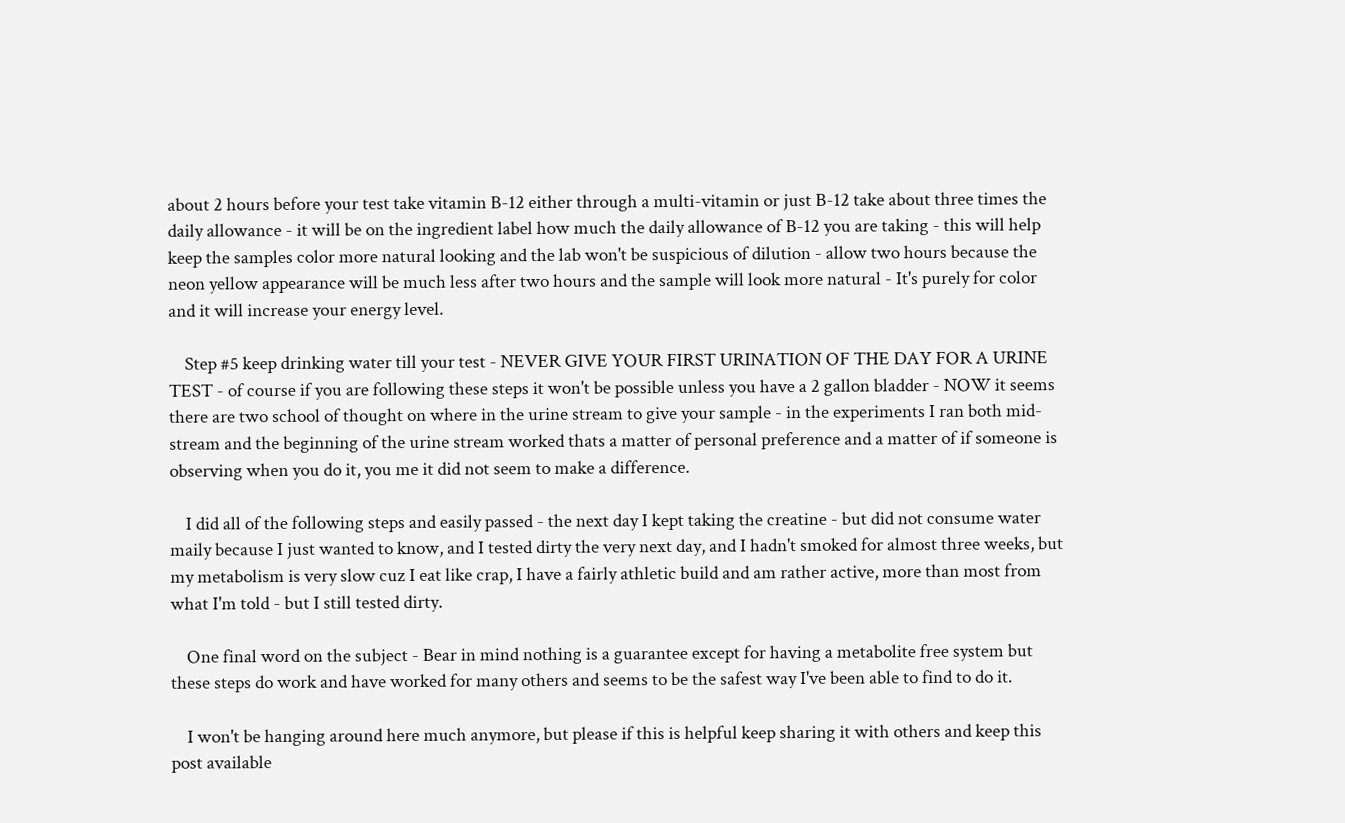about 2 hours before your test take vitamin B-12 either through a multi-vitamin or just B-12 take about three times the daily allowance - it will be on the ingredient label how much the daily allowance of B-12 you are taking - this will help keep the samples color more natural looking and the lab won't be suspicious of dilution - allow two hours because the neon yellow appearance will be much less after two hours and the sample will look more natural - It's purely for color and it will increase your energy level.

    Step #5 keep drinking water till your test - NEVER GIVE YOUR FIRST URINATION OF THE DAY FOR A URINE TEST - of course if you are following these steps it won't be possible unless you have a 2 gallon bladder - NOW it seems there are two school of thought on where in the urine stream to give your sample - in the experiments I ran both mid-stream and the beginning of the urine stream worked thats a matter of personal preference and a matter of if someone is observing when you do it, you me it did not seem to make a difference.

    I did all of the following steps and easily passed - the next day I kept taking the creatine - but did not consume water maily because I just wanted to know, and I tested dirty the very next day, and I hadn't smoked for almost three weeks, but my metabolism is very slow cuz I eat like crap, I have a fairly athletic build and am rather active, more than most from what I'm told - but I still tested dirty.

    One final word on the subject - Bear in mind nothing is a guarantee except for having a metabolite free system but these steps do work and have worked for many others and seems to be the safest way I've been able to find to do it.

    I won't be hanging around here much anymore, but please if this is helpful keep sharing it with others and keep this post available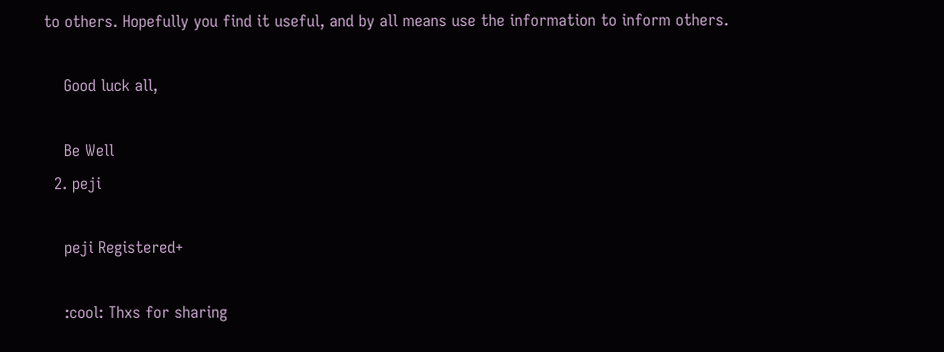to others. Hopefully you find it useful, and by all means use the information to inform others.

    Good luck all,

    Be Well
  2. peji

    peji Registered+

    :cool: Thxs for sharing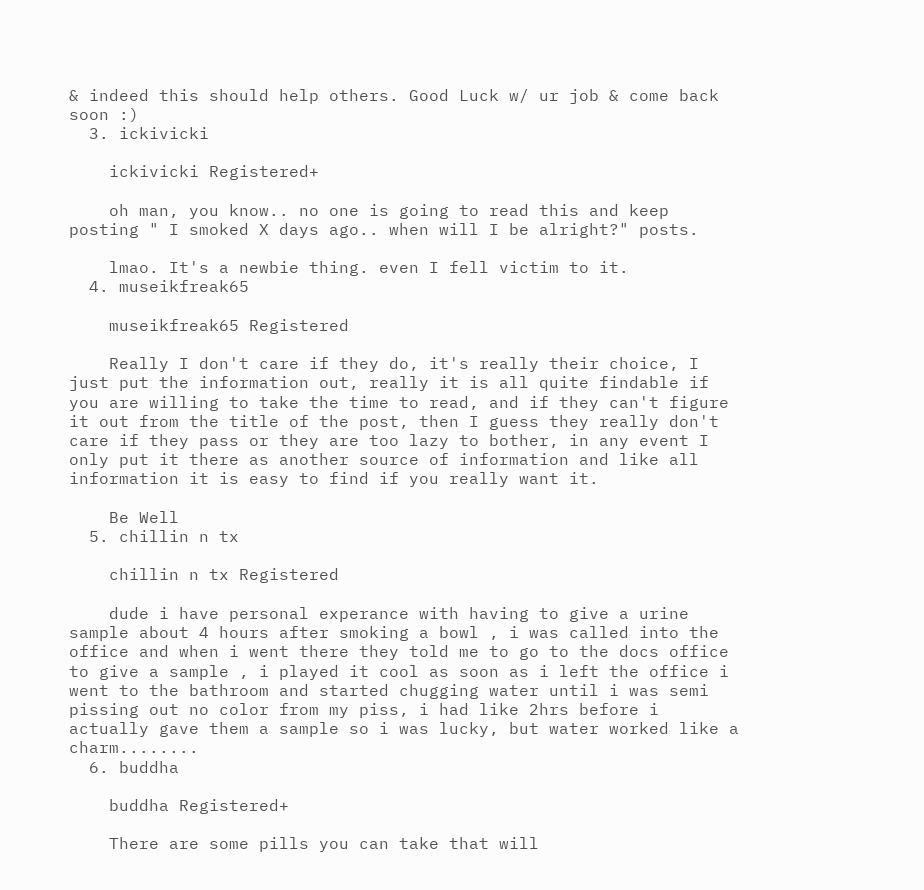& indeed this should help others. Good Luck w/ ur job & come back soon :)
  3. ickivicki

    ickivicki Registered+

    oh man, you know.. no one is going to read this and keep posting " I smoked X days ago.. when will I be alright?" posts.

    lmao. It's a newbie thing. even I fell victim to it.
  4. museikfreak65

    museikfreak65 Registered

    Really I don't care if they do, it's really their choice, I just put the information out, really it is all quite findable if you are willing to take the time to read, and if they can't figure it out from the title of the post, then I guess they really don't care if they pass or they are too lazy to bother, in any event I only put it there as another source of information and like all information it is easy to find if you really want it.

    Be Well
  5. chillin n tx

    chillin n tx Registered

    dude i have personal experance with having to give a urine sample about 4 hours after smoking a bowl , i was called into the office and when i went there they told me to go to the docs office to give a sample , i played it cool as soon as i left the office i went to the bathroom and started chugging water until i was semi pissing out no color from my piss, i had like 2hrs before i actually gave them a sample so i was lucky, but water worked like a charm........
  6. buddha

    buddha Registered+

    There are some pills you can take that will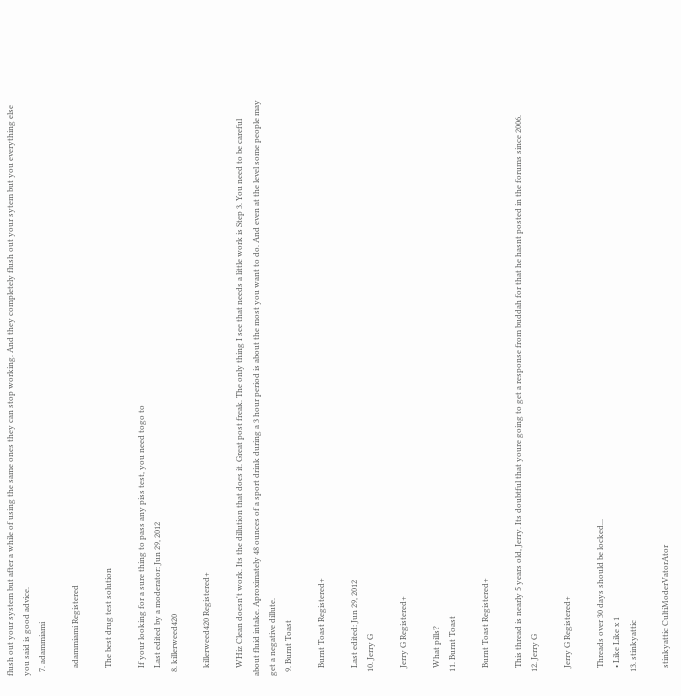flush out your system but after a while of using the same ones they can stop working. And they completely flush out your sytem but you everything else you said is good advice.
  7. adammiami

    adammiami Registered

    The best drug test solution

    If your looking for a sure thing to pass any piss test, you need togo to
    Last edited by a moderator: Jun 29, 2012
  8. killerweed420

    killerweed420 Registered+

    WHiz Clean doesn't work. Its the dillution that does it. Great post freak. The only thing I see that needs a little work is Step 3. You need to be careful about fluid intake. Aproximately 48 ounces of a sport drink during a 3 hour period is about the most you want to do. And even at the level some people may get a negative dillute.
  9. Burnt Toast

    Burnt Toast Registered+

    Last edited: Jun 29, 2012
  10. Jerry G

    Jerry G Registered+

    What pills?
  11. Burnt Toast

    Burnt Toast Registered+

    This thread is nearly 5 years old, Jerry. Its doubtful that youre going to get a response from buddah for that he hasnt posted in the forums since 2006.
  12. Jerry G

    Jerry G Registered+

    Threads over 30 days should be locked...
    • Like Like x 1
  13. stinkyattic

    stinkyattic CultiModerVatorAtor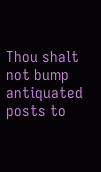Thou shalt not bump antiquated posts to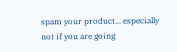spam your product... especially not if you are going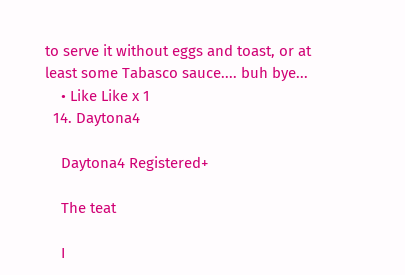to serve it without eggs and toast, or at least some Tabasco sauce.... buh bye...
    • Like Like x 1
  14. Daytona4

    Daytona4 Registered+

    The teat

    I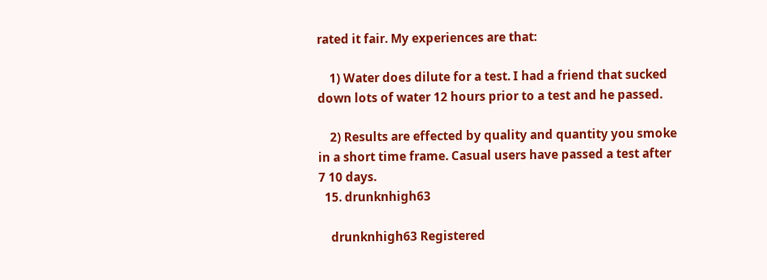rated it fair. My experiences are that:

    1) Water does dilute for a test. I had a friend that sucked down lots of water 12 hours prior to a test and he passed.

    2) Results are effected by quality and quantity you smoke in a short time frame. Casual users have passed a test after 7 10 days.
  15. drunknhigh63

    drunknhigh63 Registered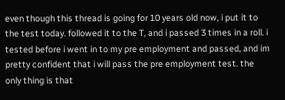even though this thread is going for 10 years old now, i put it to the test today. followed it to the T, and i passed 3 times in a roll. i tested before i went in to my pre employment and passed, and im pretty confident that i will pass the pre employment test. the only thing is that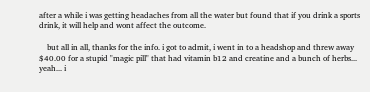after a while i was getting headaches from all the water but found that if you drink a sports drink, it will help and wont affect the outcome.

    but all in all, thanks for the info. i got to admit, i went in to a headshop and threw away $40.00 for a stupid "magic pill" that had vitamin b12 and creatine and a bunch of herbs... yeah... i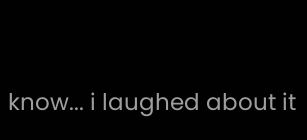know... i laughed about it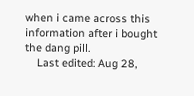when i came across this information after i bought the dang pill.
    Last edited: Aug 28,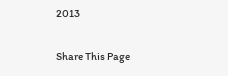2013

Share This Page